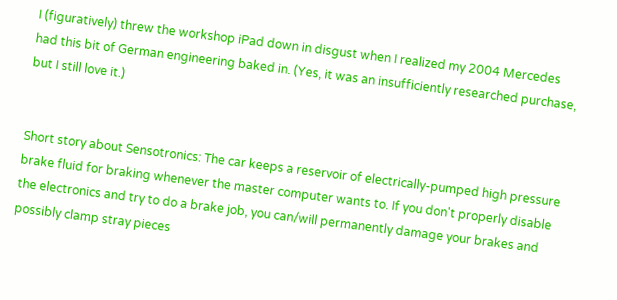I (figuratively) threw the workshop iPad down in disgust when I realized my 2004 Mercedes had this bit of German engineering baked in. (Yes, it was an insufficiently researched purchase, but I still love it.)


Short story about Sensotronics: The car keeps a reservoir of electrically-pumped high pressure brake fluid for braking whenever the master computer wants to. If you don't properly disable the electronics and try to do a brake job, you can/will permanently damage your brakes and possibly clamp stray pieces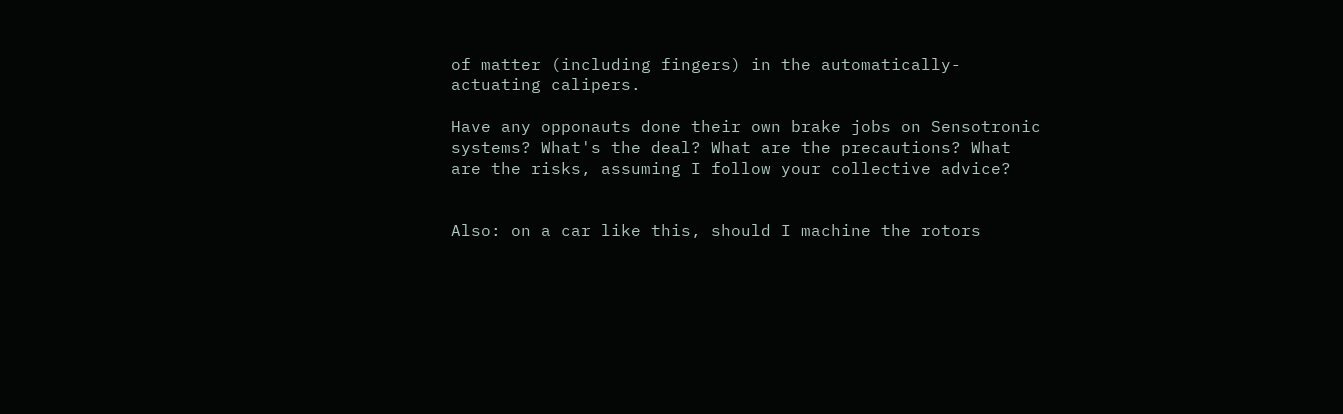of matter (including fingers) in the automatically-actuating calipers.

Have any opponauts done their own brake jobs on Sensotronic systems? What's the deal? What are the precautions? What are the risks, assuming I follow your collective advice?


Also: on a car like this, should I machine the rotors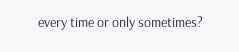every time or only sometimes?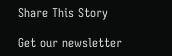Share This Story

Get our newsletter